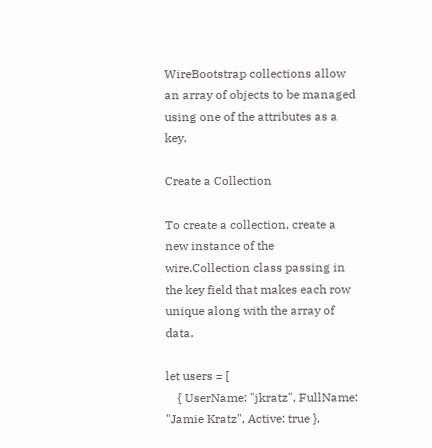WireBootstrap collections allow an array of objects to be managed using one of the attributes as a key.

Create a Collection

To create a collection, create a new instance of the wire.Collection class passing in the key field that makes each row unique along with the array of data.

let users = [
    { UserName: "jkratz", FullName: "Jamie Kratz", Active: true },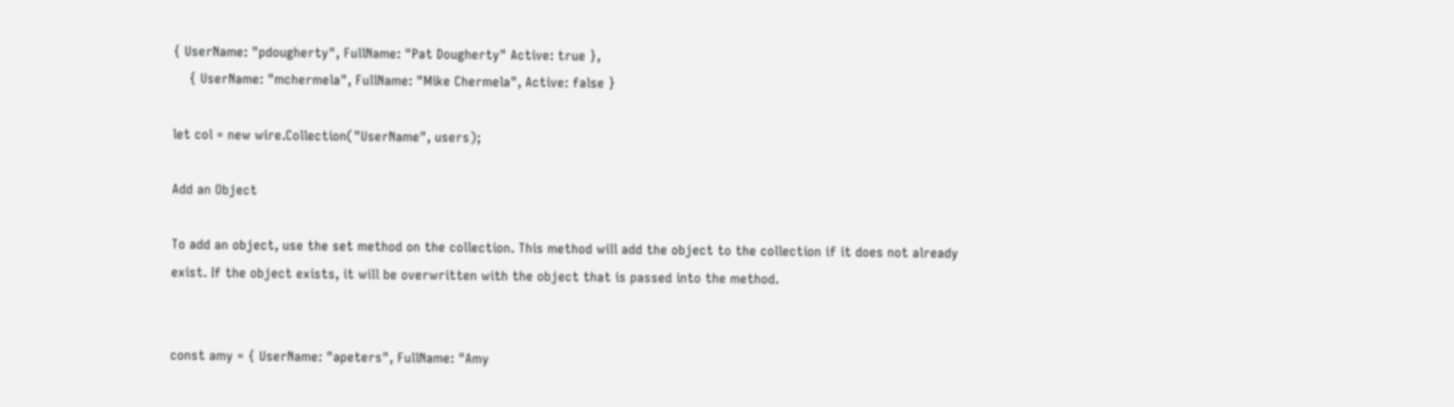{ UserName: "pdougherty", FullName: "Pat Dougherty" Active: true },
    { UserName: "mchermela", FullName: "Mike Chermela", Active: false }

let col = new wire.Collection("UserName", users);

Add an Object

To add an object, use the set method on the collection. This method will add the object to the collection if it does not already exist. If the object exists, it will be overwritten with the object that is passed into the method.


const amy = { UserName: "apeters", FullName: "Amy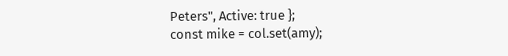Peters", Active: true };
const mike = col.set(amy);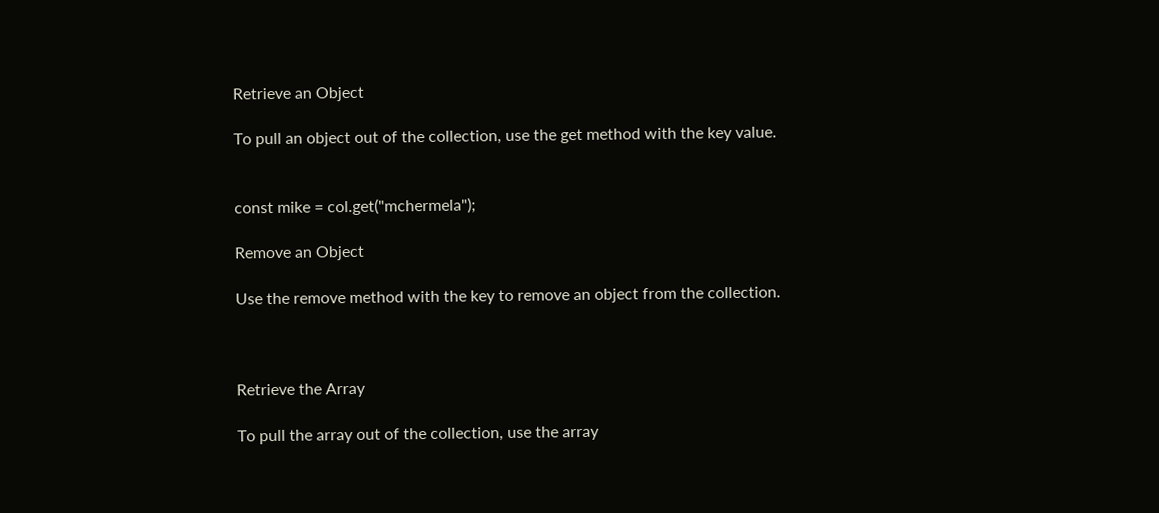Retrieve an Object

To pull an object out of the collection, use the get method with the key value.


const mike = col.get("mchermela");

Remove an Object

Use the remove method with the key to remove an object from the collection.



Retrieve the Array

To pull the array out of the collection, use the array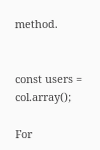method.


const users = col.array();

For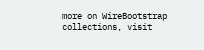more on WireBootstrap collections, visit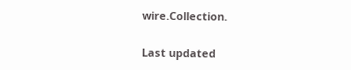wire.Collection.

Last updated